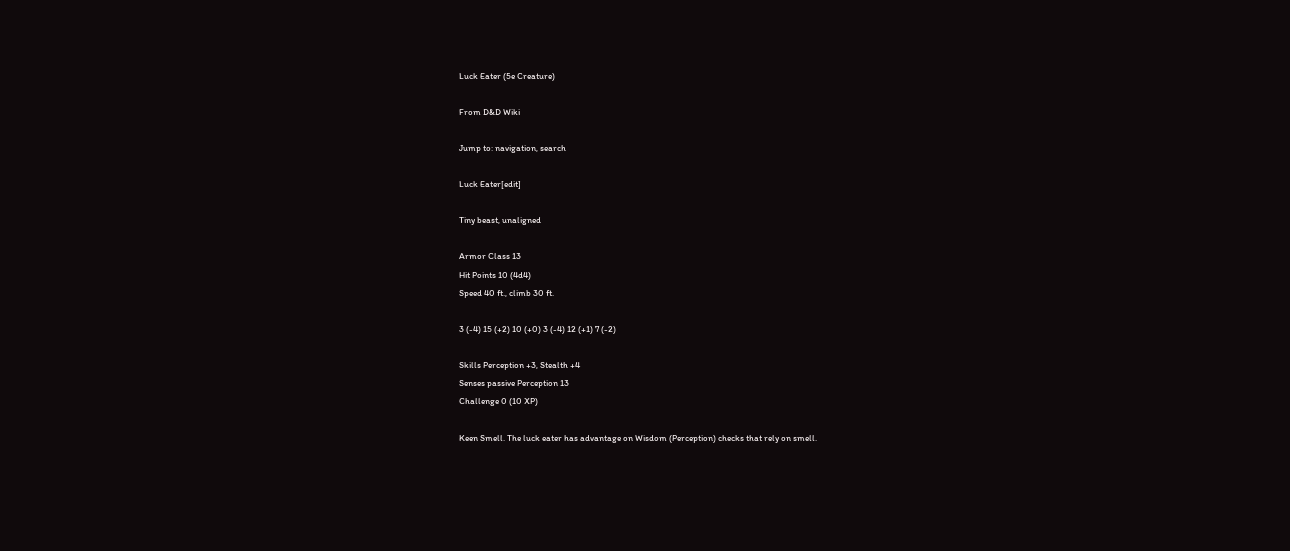Luck Eater (5e Creature)

From D&D Wiki

Jump to: navigation, search

Luck Eater[edit]

Tiny beast, unaligned

Armor Class 13
Hit Points 10 (4d4)
Speed 40 ft., climb 30 ft.

3 (-4) 15 (+2) 10 (+0) 3 (-4) 12 (+1) 7 (-2)

Skills Perception +3, Stealth +4
Senses passive Perception 13
Challenge 0 (10 XP)

Keen Smell. The luck eater has advantage on Wisdom (Perception) checks that rely on smell.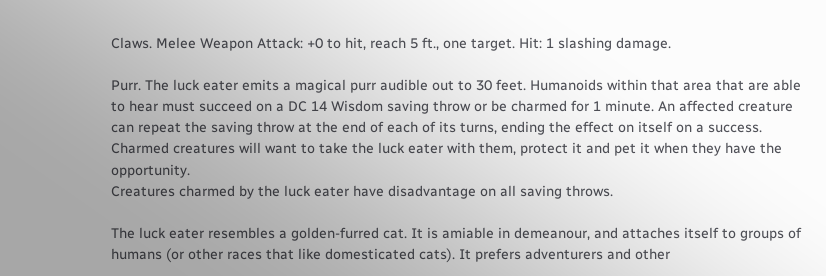Claws. Melee Weapon Attack: +0 to hit, reach 5 ft., one target. Hit: 1 slashing damage.

Purr. The luck eater emits a magical purr audible out to 30 feet. Humanoids within that area that are able to hear must succeed on a DC 14 Wisdom saving throw or be charmed for 1 minute. An affected creature can repeat the saving throw at the end of each of its turns, ending the effect on itself on a success. Charmed creatures will want to take the luck eater with them, protect it and pet it when they have the opportunity.
Creatures charmed by the luck eater have disadvantage on all saving throws.

The luck eater resembles a golden-furred cat. It is amiable in demeanour, and attaches itself to groups of humans (or other races that like domesticated cats). It prefers adventurers and other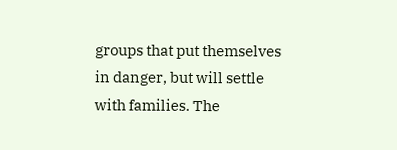groups that put themselves in danger, but will settle with families. The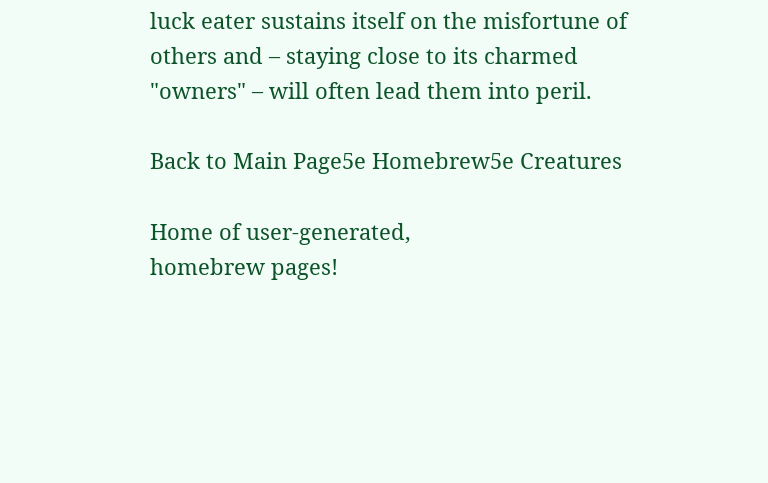luck eater sustains itself on the misfortune of others and – staying close to its charmed "owners" – will often lead them into peril.

Back to Main Page5e Homebrew5e Creatures

Home of user-generated,
homebrew pages!